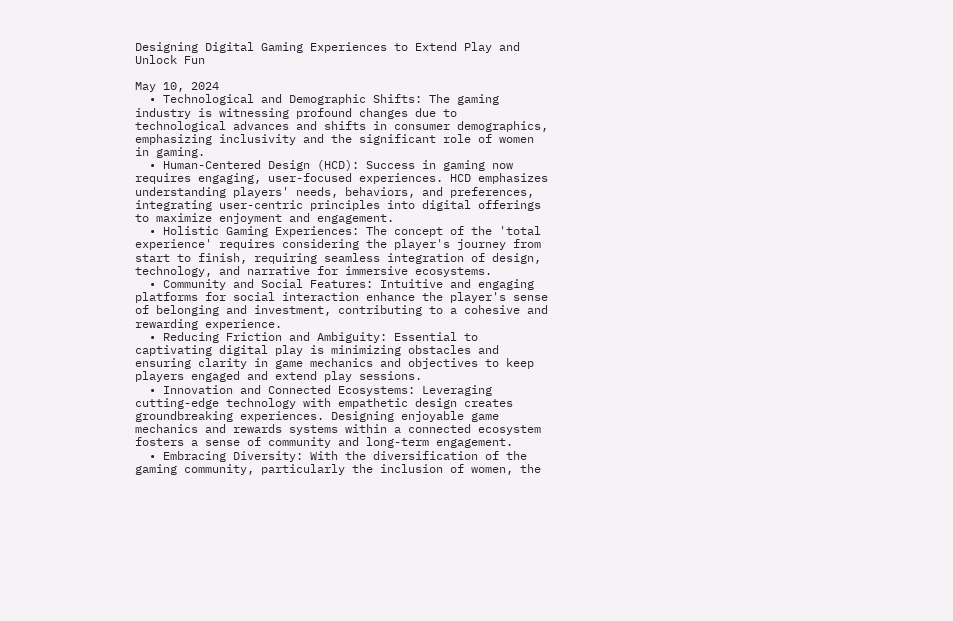Designing Digital Gaming Experiences to Extend Play and Unlock Fun

May 10, 2024
  • Technological and Demographic Shifts: The gaming industry is witnessing profound changes due to technological advances and shifts in consumer demographics, emphasizing inclusivity and the significant role of women in gaming.
  • Human-Centered Design (HCD): Success in gaming now requires engaging, user-focused experiences. HCD emphasizes understanding players' needs, behaviors, and preferences, integrating user-centric principles into digital offerings to maximize enjoyment and engagement.
  • Holistic Gaming Experiences: The concept of the 'total experience' requires considering the player's journey from start to finish, requiring seamless integration of design, technology, and narrative for immersive ecosystems.
  • Community and Social Features: Intuitive and engaging platforms for social interaction enhance the player's sense of belonging and investment, contributing to a cohesive and rewarding experience.
  • Reducing Friction and Ambiguity: Essential to captivating digital play is minimizing obstacles and ensuring clarity in game mechanics and objectives to keep players engaged and extend play sessions.
  • Innovation and Connected Ecosystems: Leveraging cutting-edge technology with empathetic design creates groundbreaking experiences. Designing enjoyable game mechanics and rewards systems within a connected ecosystem fosters a sense of community and long-term engagement.
  • Embracing Diversity: With the diversification of the gaming community, particularly the inclusion of women, the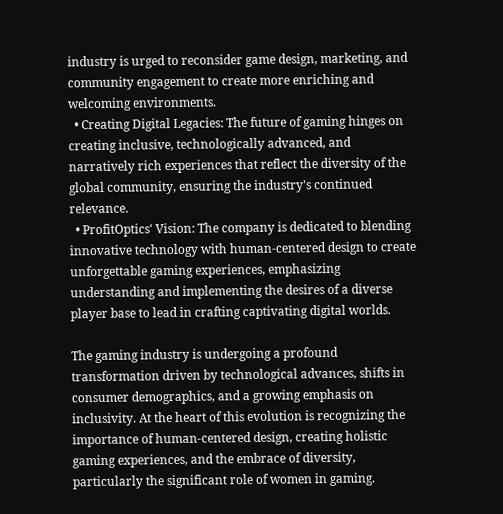industry is urged to reconsider game design, marketing, and community engagement to create more enriching and welcoming environments.
  • Creating Digital Legacies: The future of gaming hinges on creating inclusive, technologically advanced, and narratively rich experiences that reflect the diversity of the global community, ensuring the industry's continued relevance.
  • ProfitOptics' Vision: The company is dedicated to blending innovative technology with human-centered design to create unforgettable gaming experiences, emphasizing understanding and implementing the desires of a diverse player base to lead in crafting captivating digital worlds.

The gaming industry is undergoing a profound transformation driven by technological advances, shifts in consumer demographics, and a growing emphasis on inclusivity. At the heart of this evolution is recognizing the importance of human-centered design, creating holistic gaming experiences, and the embrace of diversity, particularly the significant role of women in gaming.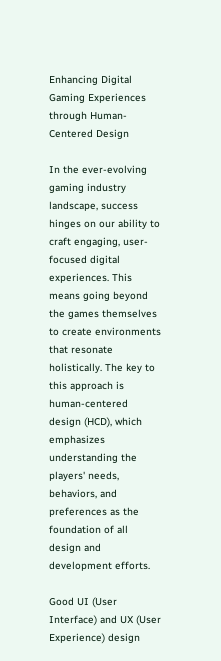Enhancing Digital Gaming Experiences through Human-Centered Design

In the ever-evolving gaming industry landscape, success hinges on our ability to craft engaging, user-focused digital experiences. This means going beyond the games themselves to create environments that resonate holistically. The key to this approach is human-centered design (HCD), which emphasizes understanding the players' needs, behaviors, and preferences as the foundation of all design and development efforts.

Good UI (User Interface) and UX (User Experience) design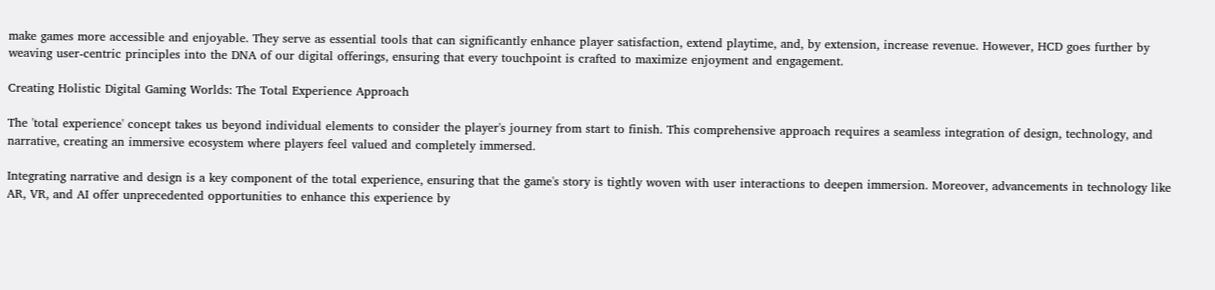make games more accessible and enjoyable. They serve as essential tools that can significantly enhance player satisfaction, extend playtime, and, by extension, increase revenue. However, HCD goes further by weaving user-centric principles into the DNA of our digital offerings, ensuring that every touchpoint is crafted to maximize enjoyment and engagement.

Creating Holistic Digital Gaming Worlds: The Total Experience Approach

The 'total experience' concept takes us beyond individual elements to consider the player's journey from start to finish. This comprehensive approach requires a seamless integration of design, technology, and narrative, creating an immersive ecosystem where players feel valued and completely immersed.

Integrating narrative and design is a key component of the total experience, ensuring that the game's story is tightly woven with user interactions to deepen immersion. Moreover, advancements in technology like AR, VR, and AI offer unprecedented opportunities to enhance this experience by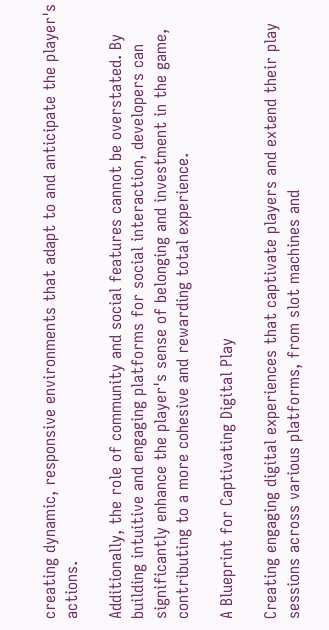creating dynamic, responsive environments that adapt to and anticipate the player's actions.

Additionally, the role of community and social features cannot be overstated. By building intuitive and engaging platforms for social interaction, developers can significantly enhance the player's sense of belonging and investment in the game, contributing to a more cohesive and rewarding total experience.

A Blueprint for Captivating Digital Play

Creating engaging digital experiences that captivate players and extend their play sessions across various platforms, from slot machines and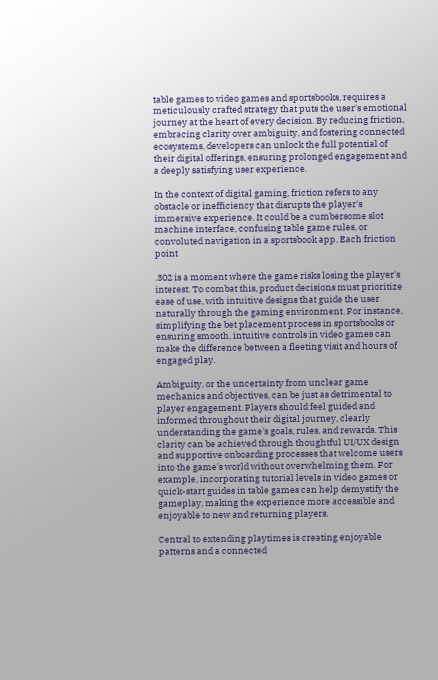table games to video games and sportsbooks, requires a meticulously crafted strategy that puts the user's emotional journey at the heart of every decision. By reducing friction, embracing clarity over ambiguity, and fostering connected ecosystems, developers can unlock the full potential of their digital offerings, ensuring prolonged engagement and a deeply satisfying user experience.

In the context of digital gaming, friction refers to any obstacle or inefficiency that disrupts the player's immersive experience. It could be a cumbersome slot machine interface, confusing table game rules, or convoluted navigation in a sportsbook app. Each friction point

.302 is a moment where the game risks losing the player's interest. To combat this, product decisions must prioritize ease of use, with intuitive designs that guide the user naturally through the gaming environment. For instance, simplifying the bet placement process in sportsbooks or ensuring smooth, intuitive controls in video games can make the difference between a fleeting visit and hours of engaged play.

Ambiguity, or the uncertainty from unclear game mechanics and objectives, can be just as detrimental to player engagement. Players should feel guided and informed throughout their digital journey, clearly understanding the game's goals, rules, and rewards. This clarity can be achieved through thoughtful UI/UX design and supportive onboarding processes that welcome users into the game's world without overwhelming them. For example, incorporating tutorial levels in video games or quick-start guides in table games can help demystify the gameplay, making the experience more accessible and enjoyable to new and returning players.

Central to extending playtimes is creating enjoyable patterns and a connected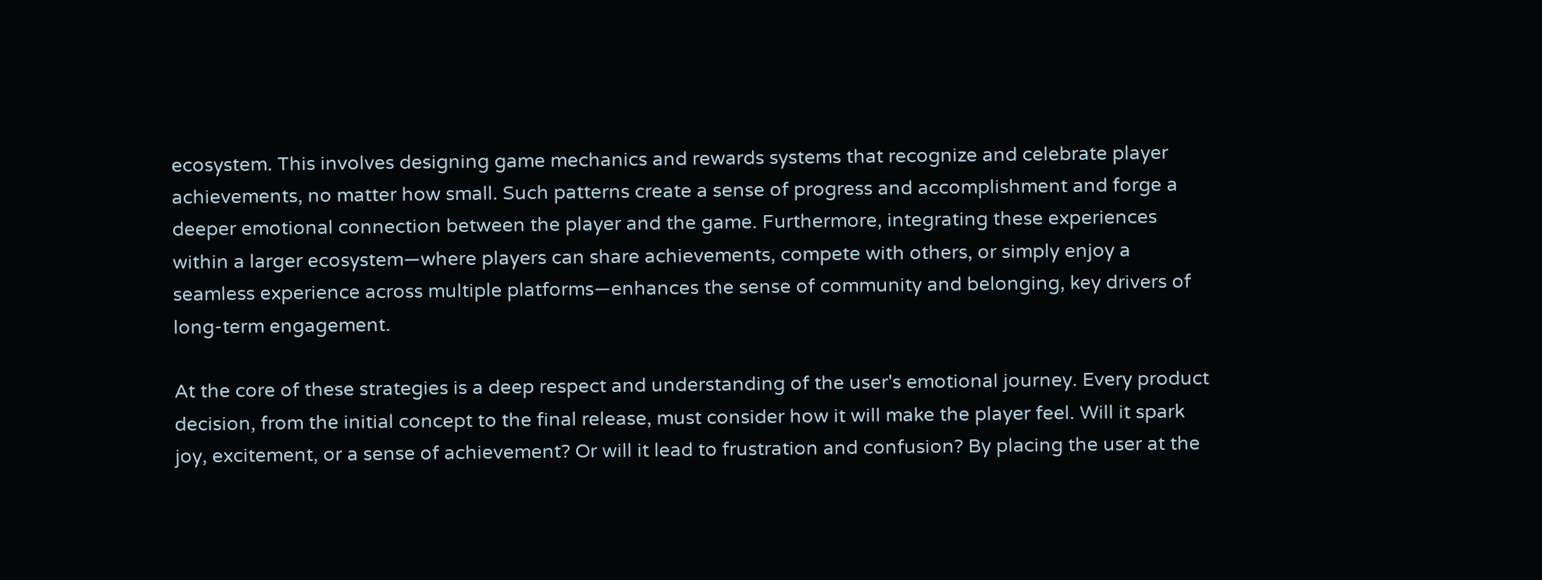ecosystem. This involves designing game mechanics and rewards systems that recognize and celebrate player achievements, no matter how small. Such patterns create a sense of progress and accomplishment and forge a deeper emotional connection between the player and the game. Furthermore, integrating these experiences within a larger ecosystem—where players can share achievements, compete with others, or simply enjoy a seamless experience across multiple platforms—enhances the sense of community and belonging, key drivers of long-term engagement.

At the core of these strategies is a deep respect and understanding of the user's emotional journey. Every product decision, from the initial concept to the final release, must consider how it will make the player feel. Will it spark joy, excitement, or a sense of achievement? Or will it lead to frustration and confusion? By placing the user at the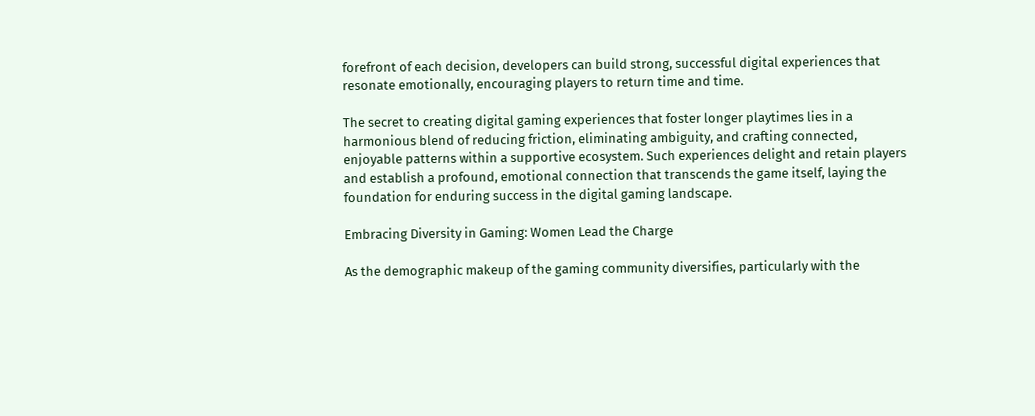forefront of each decision, developers can build strong, successful digital experiences that resonate emotionally, encouraging players to return time and time.

The secret to creating digital gaming experiences that foster longer playtimes lies in a harmonious blend of reducing friction, eliminating ambiguity, and crafting connected, enjoyable patterns within a supportive ecosystem. Such experiences delight and retain players and establish a profound, emotional connection that transcends the game itself, laying the foundation for enduring success in the digital gaming landscape.

Embracing Diversity in Gaming: Women Lead the Charge

As the demographic makeup of the gaming community diversifies, particularly with the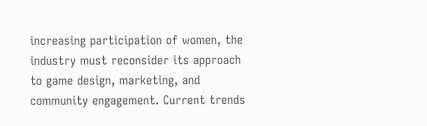increasing participation of women, the industry must reconsider its approach to game design, marketing, and community engagement. Current trends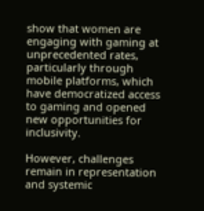show that women are engaging with gaming at unprecedented rates, particularly through mobile platforms, which have democratized access to gaming and opened new opportunities for inclusivity.

However, challenges remain in representation and systemic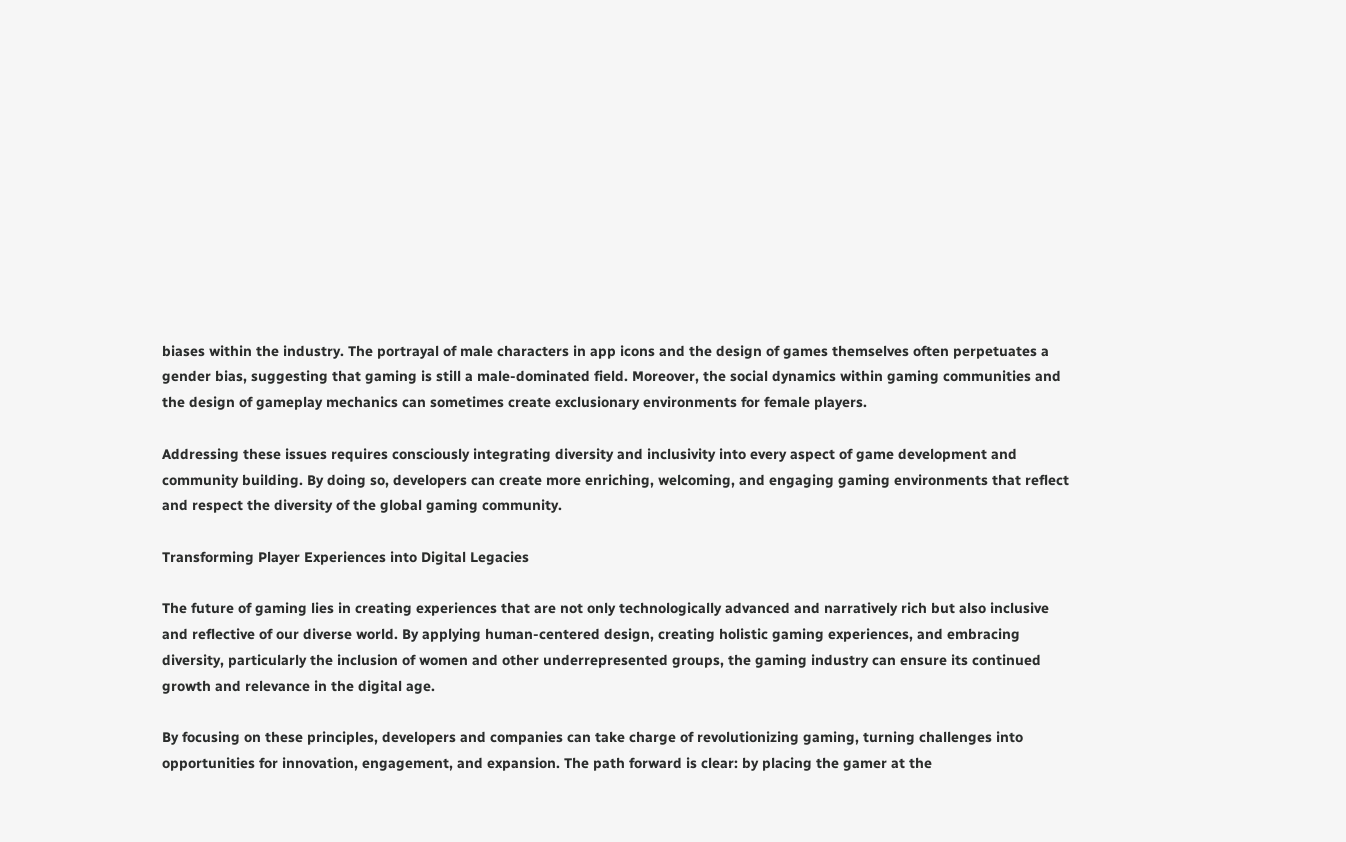biases within the industry. The portrayal of male characters in app icons and the design of games themselves often perpetuates a gender bias, suggesting that gaming is still a male-dominated field. Moreover, the social dynamics within gaming communities and the design of gameplay mechanics can sometimes create exclusionary environments for female players.

Addressing these issues requires consciously integrating diversity and inclusivity into every aspect of game development and community building. By doing so, developers can create more enriching, welcoming, and engaging gaming environments that reflect and respect the diversity of the global gaming community.

Transforming Player Experiences into Digital Legacies

The future of gaming lies in creating experiences that are not only technologically advanced and narratively rich but also inclusive and reflective of our diverse world. By applying human-centered design, creating holistic gaming experiences, and embracing diversity, particularly the inclusion of women and other underrepresented groups, the gaming industry can ensure its continued growth and relevance in the digital age.

By focusing on these principles, developers and companies can take charge of revolutionizing gaming, turning challenges into opportunities for innovation, engagement, and expansion. The path forward is clear: by placing the gamer at the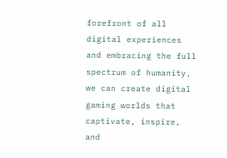forefront of all digital experiences and embracing the full spectrum of humanity, we can create digital gaming worlds that captivate, inspire, and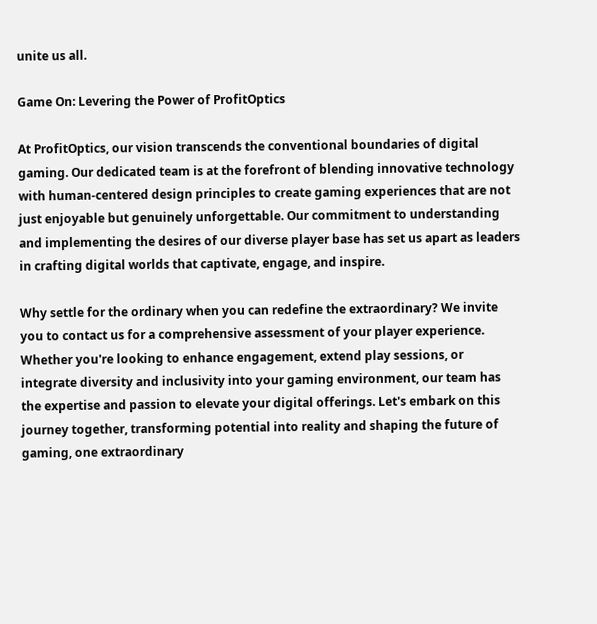unite us all.

Game On: Levering the Power of ProfitOptics

At ProfitOptics, our vision transcends the conventional boundaries of digital gaming. Our dedicated team is at the forefront of blending innovative technology with human-centered design principles to create gaming experiences that are not just enjoyable but genuinely unforgettable. Our commitment to understanding and implementing the desires of our diverse player base has set us apart as leaders in crafting digital worlds that captivate, engage, and inspire.

Why settle for the ordinary when you can redefine the extraordinary? We invite you to contact us for a comprehensive assessment of your player experience. Whether you're looking to enhance engagement, extend play sessions, or integrate diversity and inclusivity into your gaming environment, our team has the expertise and passion to elevate your digital offerings. Let's embark on this journey together, transforming potential into reality and shaping the future of gaming, one extraordinary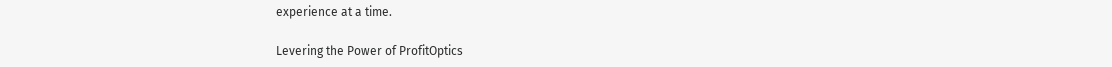experience at a time.

Levering the Power of ProfitOptics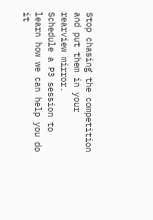Stop chasing the competition and put them in your rearview mirror.
Schedule a P3 session to learn how we can help you do it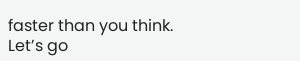faster than you think.
Let’s go